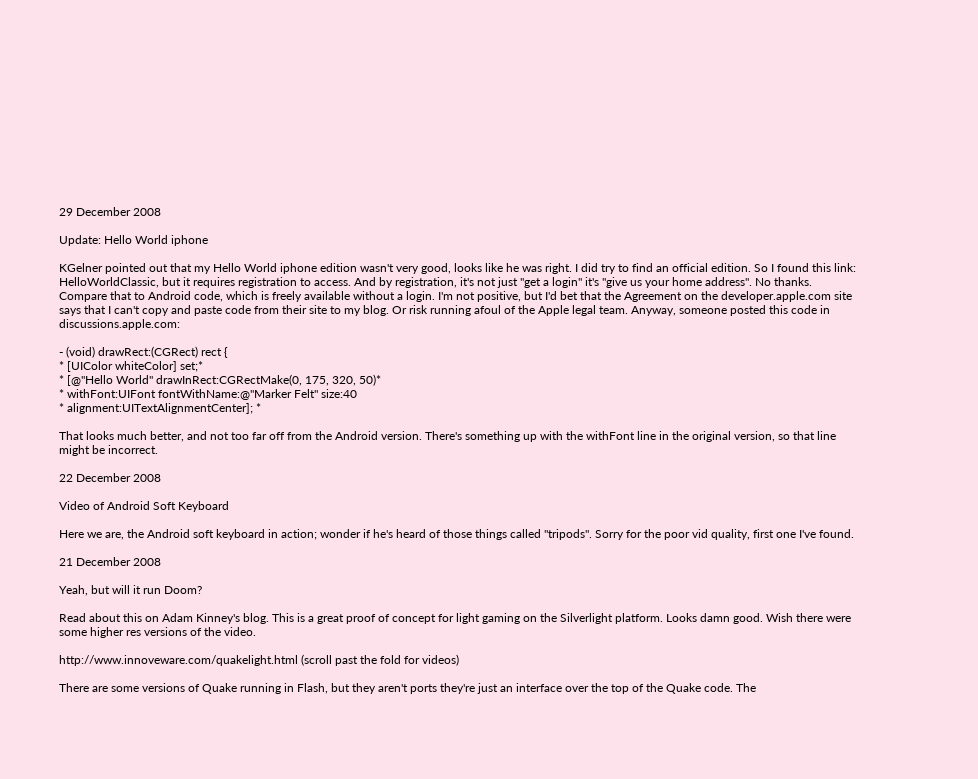29 December 2008

Update: Hello World iphone

KGelner pointed out that my Hello World iphone edition wasn't very good, looks like he was right. I did try to find an official edition. So I found this link: HelloWorldClassic, but it requires registration to access. And by registration, it's not just "get a login" it's "give us your home address". No thanks. Compare that to Android code, which is freely available without a login. I'm not positive, but I'd bet that the Agreement on the developer.apple.com site says that I can't copy and paste code from their site to my blog. Or risk running afoul of the Apple legal team. Anyway, someone posted this code in discussions.apple.com:

- (void) drawRect:(CGRect) rect {
* [UIColor whiteColor] set;*
* [@"Hello World" drawInRect:CGRectMake(0, 175, 320, 50)*
* withFont:UIFont fontWithName:@"Marker Felt" size:40
* alignment:UITextAlignmentCenter]; *

That looks much better, and not too far off from the Android version. There's something up with the withFont line in the original version, so that line might be incorrect.

22 December 2008

Video of Android Soft Keyboard

Here we are, the Android soft keyboard in action; wonder if he's heard of those things called "tripods". Sorry for the poor vid quality, first one I've found.

21 December 2008

Yeah, but will it run Doom?

Read about this on Adam Kinney's blog. This is a great proof of concept for light gaming on the Silverlight platform. Looks damn good. Wish there were some higher res versions of the video.

http://www.innoveware.com/quakelight.html (scroll past the fold for videos)

There are some versions of Quake running in Flash, but they aren't ports they're just an interface over the top of the Quake code. The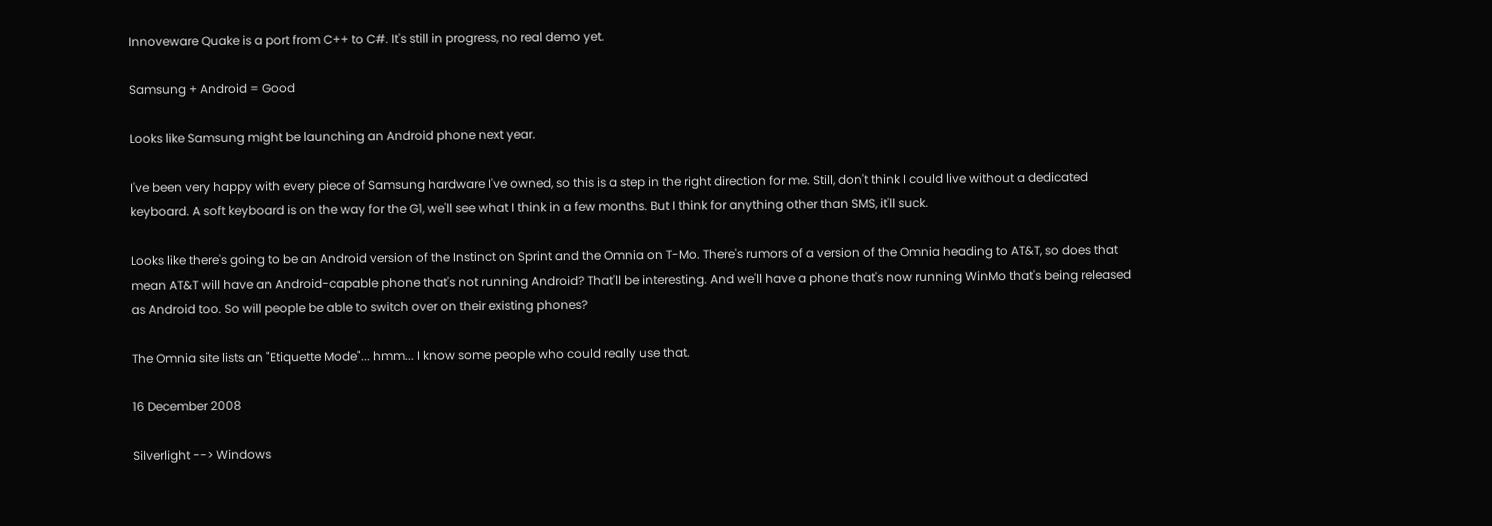Innoveware Quake is a port from C++ to C#. It's still in progress, no real demo yet.

Samsung + Android = Good

Looks like Samsung might be launching an Android phone next year.

I've been very happy with every piece of Samsung hardware I've owned, so this is a step in the right direction for me. Still, don't think I could live without a dedicated keyboard. A soft keyboard is on the way for the G1, we'll see what I think in a few months. But I think for anything other than SMS, it'll suck.

Looks like there's going to be an Android version of the Instinct on Sprint and the Omnia on T-Mo. There's rumors of a version of the Omnia heading to AT&T, so does that mean AT&T will have an Android-capable phone that's not running Android? That'll be interesting. And we'll have a phone that's now running WinMo that's being released as Android too. So will people be able to switch over on their existing phones?

The Omnia site lists an "Etiquette Mode"... hmm... I know some people who could really use that.

16 December 2008

Silverlight --> Windows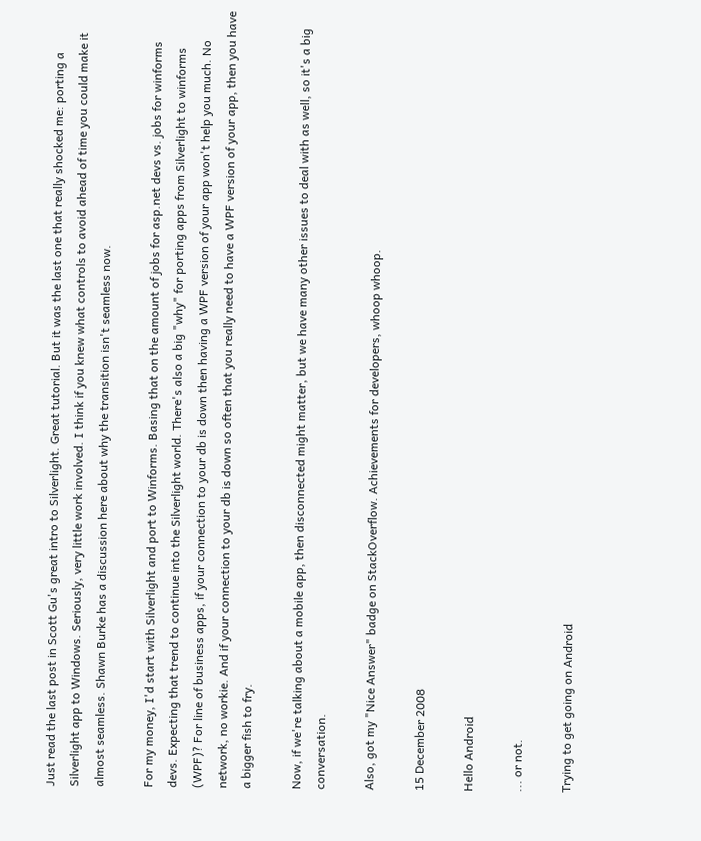Just read the last post in Scott Gu's great intro to Silverlight. Great tutorial. But it was the last one that really shocked me: porting a Silverlight app to Windows. Seriously, very little work involved. I think if you knew what controls to avoid ahead of time you could make it almost seamless. Shawn Burke has a discussion here about why the transition isn't seamless now.

For my money, I'd start with Silverlight and port to Winforms. Basing that on the amount of jobs for asp.net devs vs. jobs for winforms devs. Expecting that trend to continue into the Silverlight world. There's also a big "why" for porting apps from Silverlight to winforms (WPF)? For line of business apps, if your connection to your db is down then having a WPF version of your app won't help you much. No network, no workie. And if your connection to your db is down so often that you really need to have a WPF version of your app, then you have a bigger fish to fry.

Now, if we're talking about a mobile app, then disconnected might matter, but we have many other issues to deal with as well, so it's a big conversation.

Also, got my "Nice Answer" badge on StackOverflow. Achievements for developers, whoop whoop.

15 December 2008

Hello Android

... or not.

Trying to get going on Android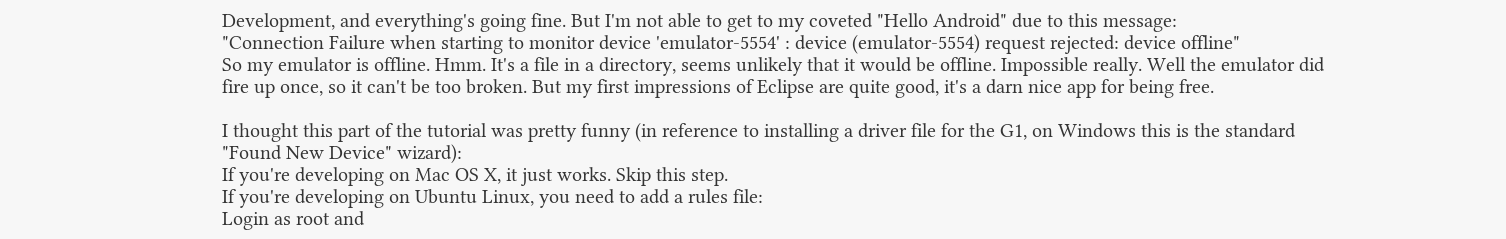Development, and everything's going fine. But I'm not able to get to my coveted "Hello Android" due to this message:
"Connection Failure when starting to monitor device 'emulator-5554' : device (emulator-5554) request rejected: device offline"
So my emulator is offline. Hmm. It's a file in a directory, seems unlikely that it would be offline. Impossible really. Well the emulator did fire up once, so it can't be too broken. But my first impressions of Eclipse are quite good, it's a darn nice app for being free.

I thought this part of the tutorial was pretty funny (in reference to installing a driver file for the G1, on Windows this is the standard "Found New Device" wizard):
If you're developing on Mac OS X, it just works. Skip this step.
If you're developing on Ubuntu Linux, you need to add a rules file:
Login as root and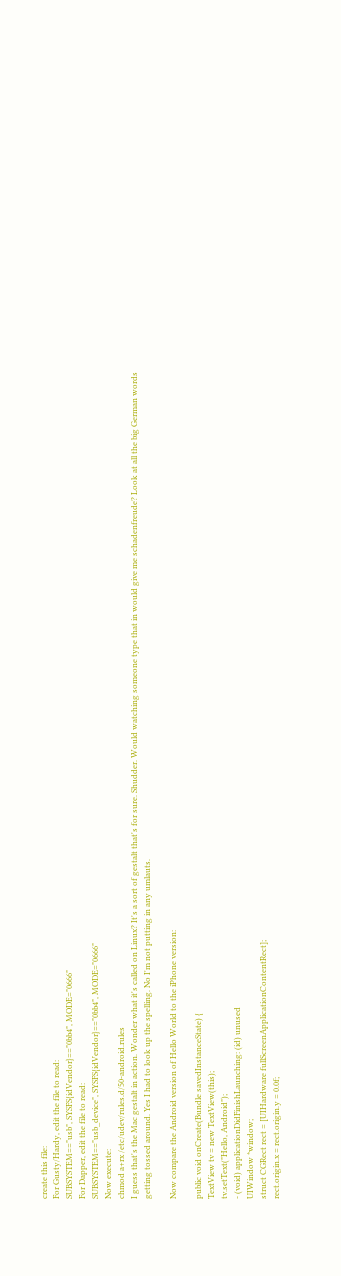create this file:
For Gusty/Hardy, edit the file to read:
SUBSYSTEM=="usb", SYSFS{idVendor}=="0bb4", MODE="0666"
For Dapper, edit the file to read:
SUBSYSTEM=="usb_device", SYSFS{idVendor}=="0bb4", MODE="0666"
Now execute:
chmod a+rx /etc/udev/rules.d/50-android.rules
I guess that's the Mac gestalt in action. Wonder what it's called on Linux? It's a sort of gestalt that's for sure. Shudder. Would watching someone type that in would give me schadenfreude? Look at all the big German words getting tossed around. Yes I had to look up the spelling. No I'm not putting in any umlauts.

Now compare the Android version of Hello World to the iPhone version:

public void onCreate(Bundle savedInstanceState) {
TextView tv = new TextView(this);
tv.setText("Hello, Android");
- (void) applicationDidFinishLaunching: (id) unused
UIWindow *window;
struct CGRect rect = [UIHardware fullScreenApplicationContentRect];
rect.origin.x = rect.origin.y = 0.0f;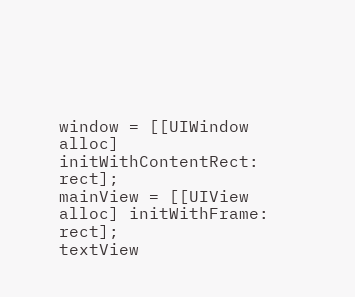window = [[UIWindow alloc] initWithContentRect: rect];
mainView = [[UIView alloc] initWithFrame: rect];
textView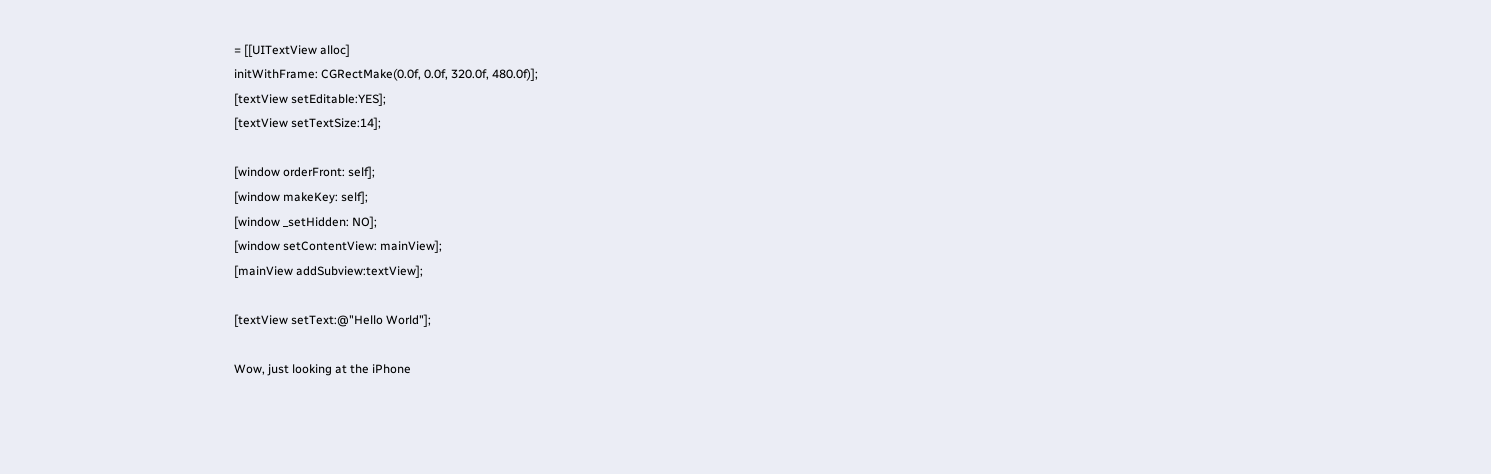= [[UITextView alloc]
initWithFrame: CGRectMake(0.0f, 0.0f, 320.0f, 480.0f)];
[textView setEditable:YES];
[textView setTextSize:14];

[window orderFront: self];
[window makeKey: self];
[window _setHidden: NO];
[window setContentView: mainView];
[mainView addSubview:textView];

[textView setText:@"Hello World"];

Wow, just looking at the iPhone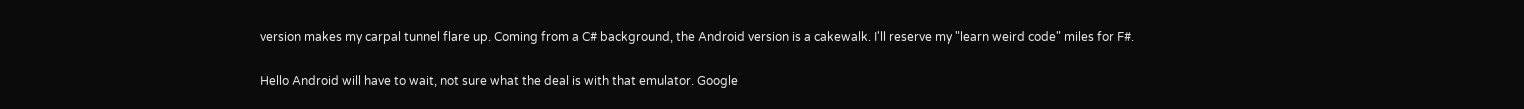version makes my carpal tunnel flare up. Coming from a C# background, the Android version is a cakewalk. I'll reserve my "learn weird code" miles for F#.

Hello Android will have to wait, not sure what the deal is with that emulator. Google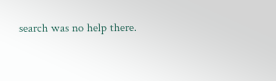search was no help there.